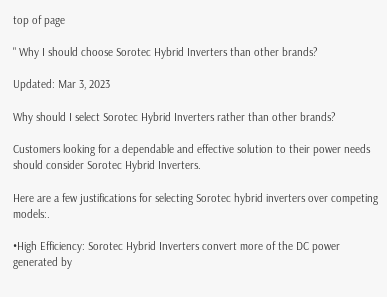top of page

" Why I should choose Sorotec Hybrid Inverters than other brands?

Updated: Mar 3, 2023

Why should I select Sorotec Hybrid Inverters rather than other brands?

Customers looking for a dependable and effective solution to their power needs should consider Sorotec Hybrid Inverters.

Here are a few justifications for selecting Sorotec hybrid inverters over competing models:.

•High Efficiency: Sorotec Hybrid Inverters convert more of the DC power generated by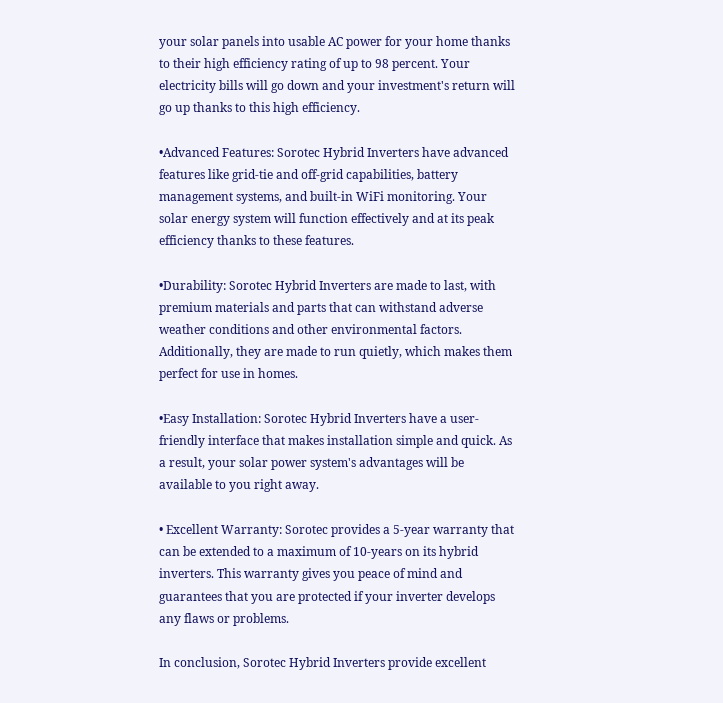your solar panels into usable AC power for your home thanks to their high efficiency rating of up to 98 percent. Your electricity bills will go down and your investment's return will go up thanks to this high efficiency.

•Advanced Features: Sorotec Hybrid Inverters have advanced features like grid-tie and off-grid capabilities, battery management systems, and built-in WiFi monitoring. Your solar energy system will function effectively and at its peak efficiency thanks to these features.

•Durability: Sorotec Hybrid Inverters are made to last, with premium materials and parts that can withstand adverse weather conditions and other environmental factors. Additionally, they are made to run quietly, which makes them perfect for use in homes.

•Easy Installation: Sorotec Hybrid Inverters have a user-friendly interface that makes installation simple and quick. As a result, your solar power system's advantages will be available to you right away.

• Excellent Warranty: Sorotec provides a 5-year warranty that can be extended to a maximum of 10-years on its hybrid inverters. This warranty gives you peace of mind and guarantees that you are protected if your inverter develops any flaws or problems.

In conclusion, Sorotec Hybrid Inverters provide excellent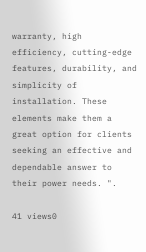warranty, high efficiency, cutting-edge features, durability, and simplicity of installation. These elements make them a great option for clients seeking an effective and dependable answer to their power needs. ".

41 views0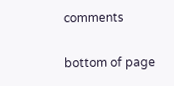comments


bottom of page